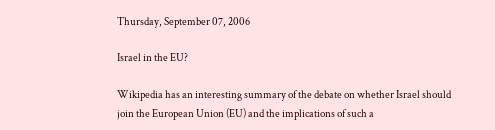Thursday, September 07, 2006

Israel in the EU?

Wikipedia has an interesting summary of the debate on whether Israel should join the European Union (EU) and the implications of such a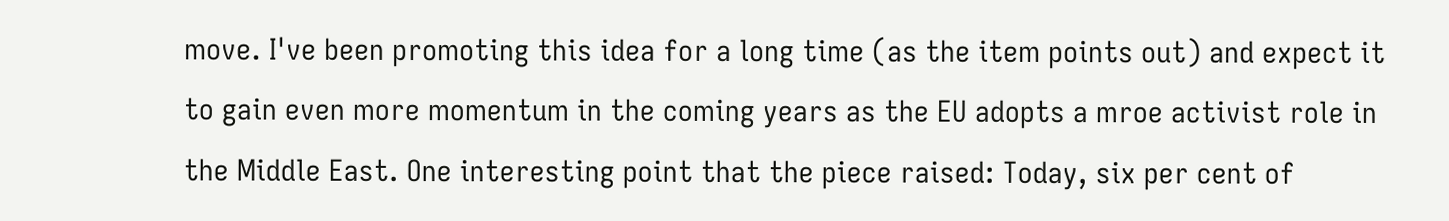move. I've been promoting this idea for a long time (as the item points out) and expect it to gain even more momentum in the coming years as the EU adopts a mroe activist role in the Middle East. One interesting point that the piece raised: Today, six per cent of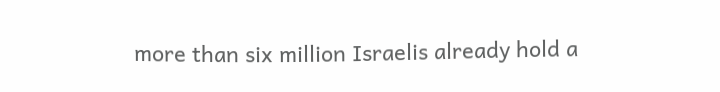more than six million Israelis already hold a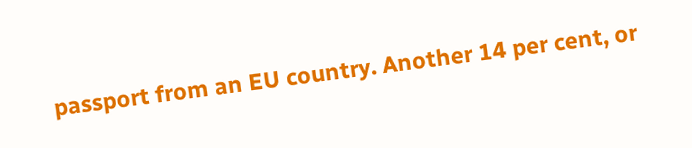passport from an EU country. Another 14 per cent, or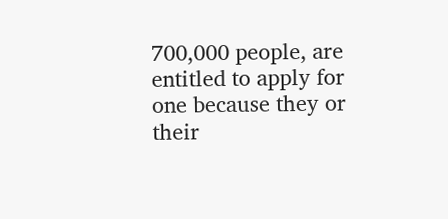700,000 people, are entitled to apply for one because they or their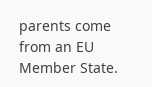parents come from an EU Member State.